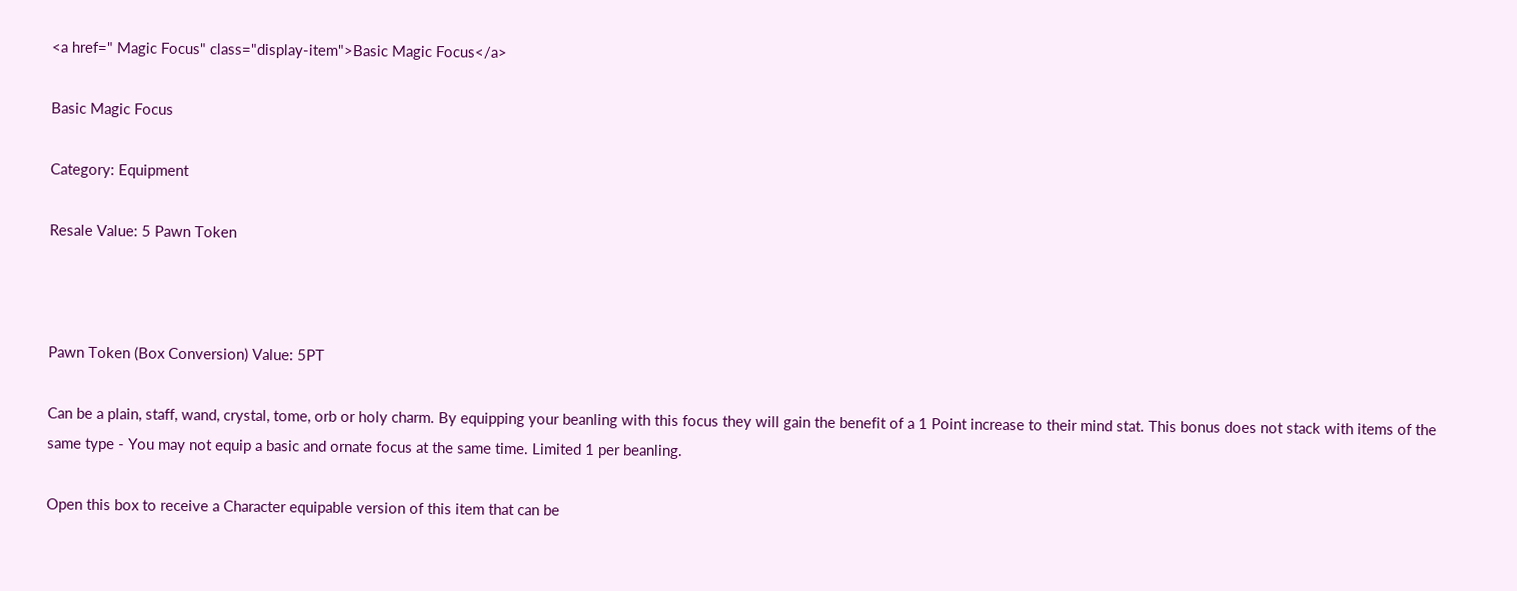<a href=" Magic Focus" class="display-item">Basic Magic Focus</a>

Basic Magic Focus

Category: Equipment

Resale Value: 5 Pawn Token



Pawn Token (Box Conversion) Value: 5PT

Can be a plain, staff, wand, crystal, tome, orb or holy charm. By equipping your beanling with this focus they will gain the benefit of a 1 Point increase to their mind stat. This bonus does not stack with items of the same type - You may not equip a basic and ornate focus at the same time. Limited 1 per beanling.

Open this box to receive a Character equipable version of this item that can be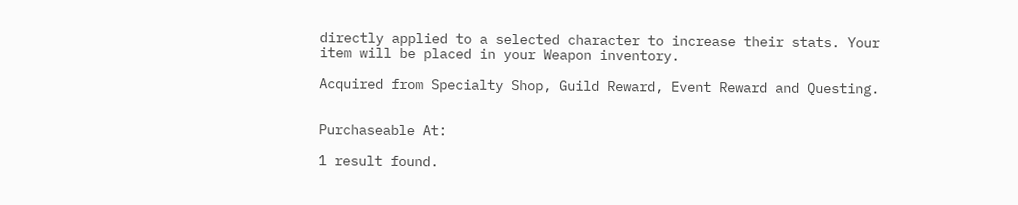directly applied to a selected character to increase their stats. Your item will be placed in your Weapon inventory.

Acquired from Specialty Shop, Guild Reward, Event Reward and Questing.


Purchaseable At:

1 result found.